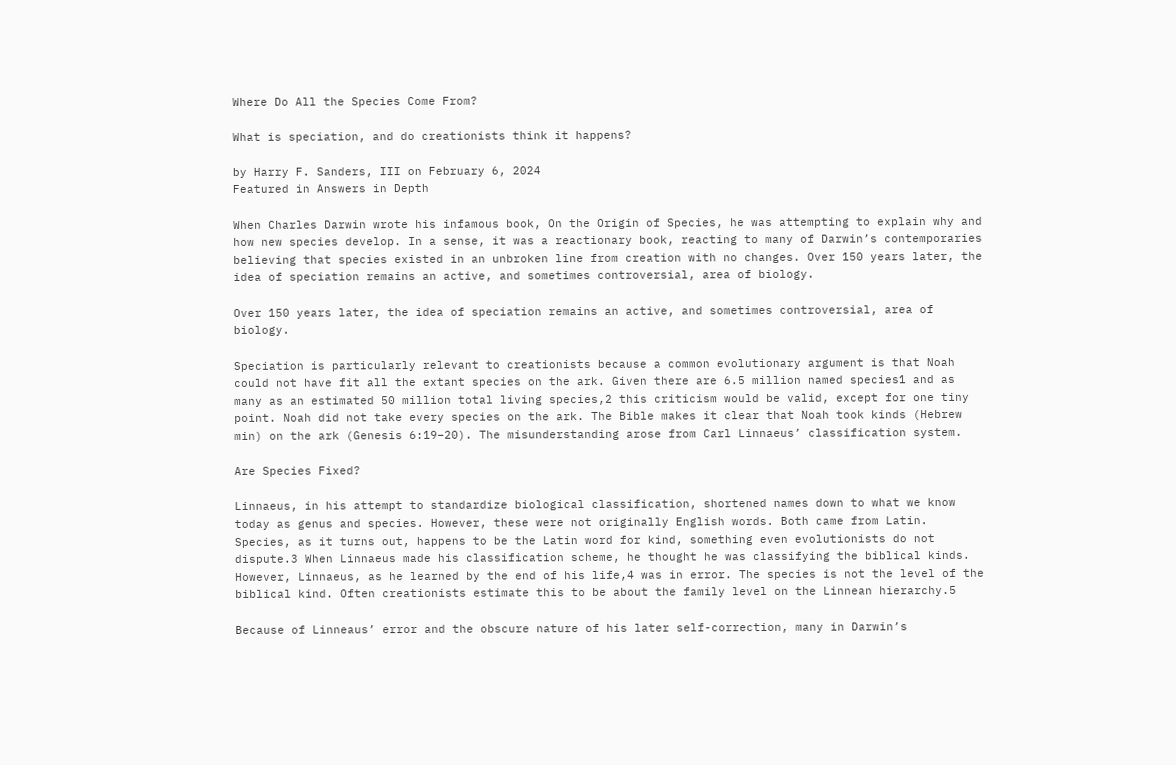Where Do All the Species Come From?

What is speciation, and do creationists think it happens?

by Harry F. Sanders, III on February 6, 2024
Featured in Answers in Depth

When Charles Darwin wrote his infamous book, On the Origin of Species, he was attempting to explain why and how new species develop. In a sense, it was a reactionary book, reacting to many of Darwin’s contemporaries believing that species existed in an unbroken line from creation with no changes. Over 150 years later, the idea of speciation remains an active, and sometimes controversial, area of biology.

Over 150 years later, the idea of speciation remains an active, and sometimes controversial, area of biology.

Speciation is particularly relevant to creationists because a common evolutionary argument is that Noah could not have fit all the extant species on the ark. Given there are 6.5 million named species1 and as many as an estimated 50 million total living species,2 this criticism would be valid, except for one tiny point. Noah did not take every species on the ark. The Bible makes it clear that Noah took kinds (Hebrew min) on the ark (Genesis 6:19–20). The misunderstanding arose from Carl Linnaeus’ classification system.

Are Species Fixed?

Linnaeus, in his attempt to standardize biological classification, shortened names down to what we know today as genus and species. However, these were not originally English words. Both came from Latin. Species, as it turns out, happens to be the Latin word for kind, something even evolutionists do not dispute.3 When Linnaeus made his classification scheme, he thought he was classifying the biblical kinds. However, Linnaeus, as he learned by the end of his life,4 was in error. The species is not the level of the biblical kind. Often creationists estimate this to be about the family level on the Linnean hierarchy.5

Because of Linneaus’ error and the obscure nature of his later self-correction, many in Darwin’s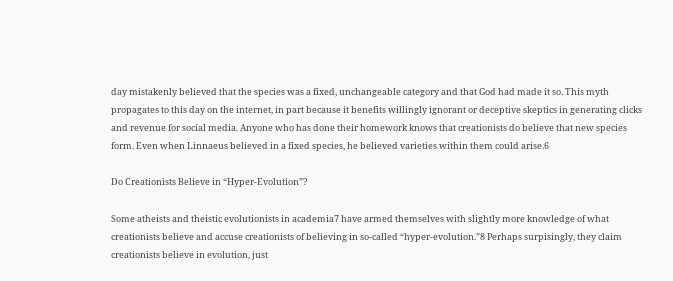day mistakenly believed that the species was a fixed, unchangeable category and that God had made it so. This myth propagates to this day on the internet, in part because it benefits willingly ignorant or deceptive skeptics in generating clicks and revenue for social media. Anyone who has done their homework knows that creationists do believe that new species form. Even when Linnaeus believed in a fixed species, he believed varieties within them could arise.6

Do Creationists Believe in “Hyper-Evolution”?

Some atheists and theistic evolutionists in academia7 have armed themselves with slightly more knowledge of what creationists believe and accuse creationists of believing in so-called “hyper-evolution.”8 Perhaps surpisingly, they claim creationists believe in evolution, just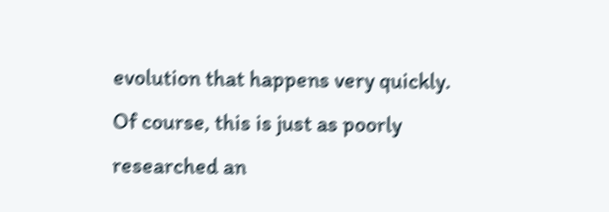evolution that happens very quickly. Of course, this is just as poorly researched an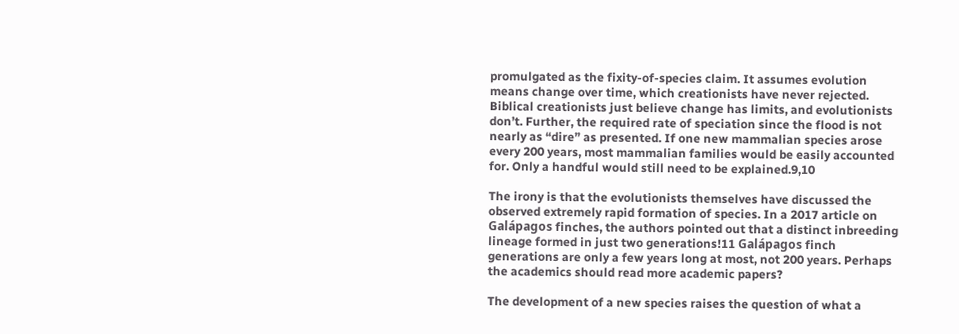promulgated as the fixity-of-species claim. It assumes evolution means change over time, which creationists have never rejected. Biblical creationists just believe change has limits, and evolutionists don’t. Further, the required rate of speciation since the flood is not nearly as “dire” as presented. If one new mammalian species arose every 200 years, most mammalian families would be easily accounted for. Only a handful would still need to be explained.9,10

The irony is that the evolutionists themselves have discussed the observed extremely rapid formation of species. In a 2017 article on Galápagos finches, the authors pointed out that a distinct inbreeding lineage formed in just two generations!11 Galápagos finch generations are only a few years long at most, not 200 years. Perhaps the academics should read more academic papers?

The development of a new species raises the question of what a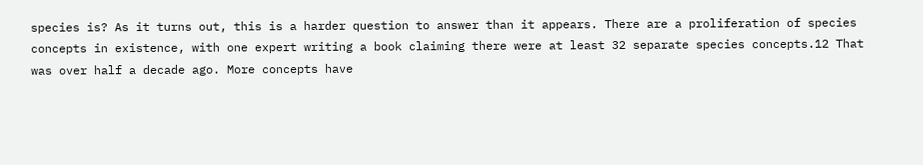species is? As it turns out, this is a harder question to answer than it appears. There are a proliferation of species concepts in existence, with one expert writing a book claiming there were at least 32 separate species concepts.12 That was over half a decade ago. More concepts have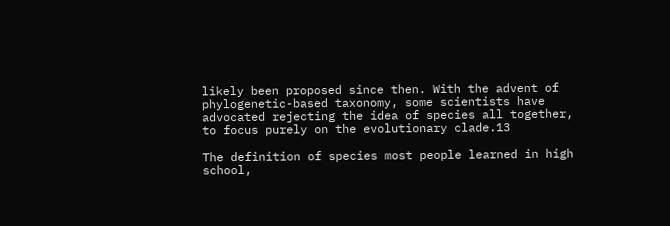likely been proposed since then. With the advent of phylogenetic-based taxonomy, some scientists have advocated rejecting the idea of species all together, to focus purely on the evolutionary clade.13

The definition of species most people learned in high school,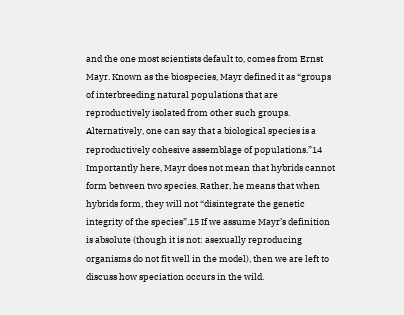and the one most scientists default to, comes from Ernst Mayr. Known as the biospecies, Mayr defined it as “groups of interbreeding natural populations that are reproductively isolated from other such groups. Alternatively, one can say that a biological species is a reproductively cohesive assemblage of populations.”14 Importantly here, Mayr does not mean that hybrids cannot form between two species. Rather, he means that when hybrids form, they will not “disintegrate the genetic integrity of the species”.15 If we assume Mayr’s definition is absolute (though it is not: asexually reproducing organisms do not fit well in the model), then we are left to discuss how speciation occurs in the wild.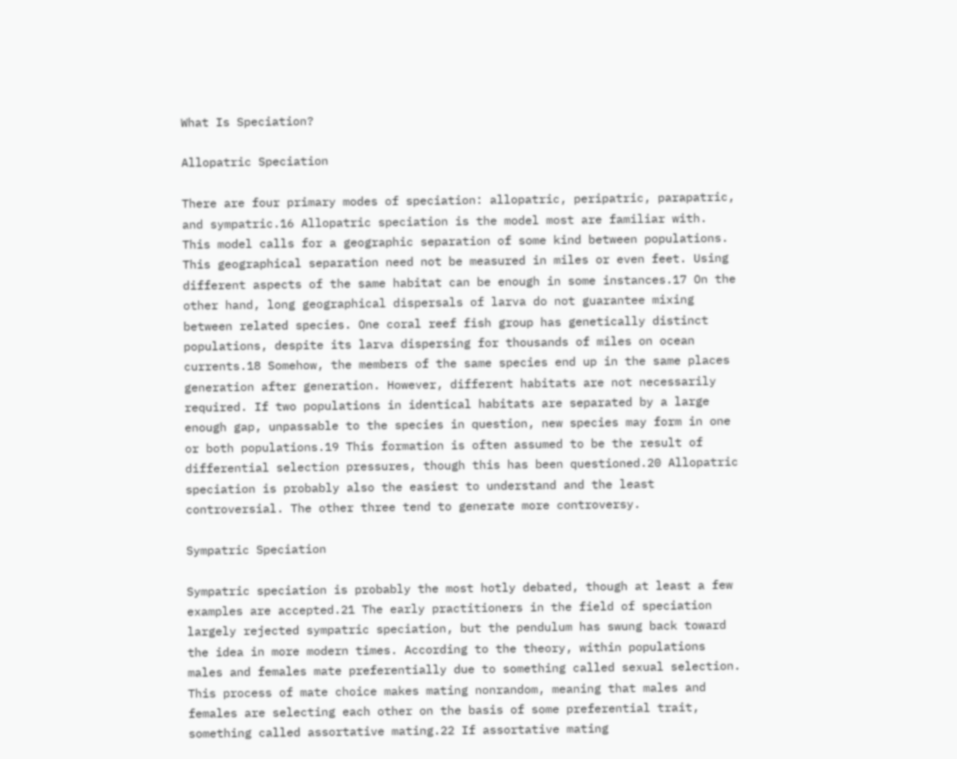What Is Speciation?

Allopatric Speciation

There are four primary modes of speciation: allopatric, peripatric, parapatric, and sympatric.16 Allopatric speciation is the model most are familiar with. This model calls for a geographic separation of some kind between populations. This geographical separation need not be measured in miles or even feet. Using different aspects of the same habitat can be enough in some instances.17 On the other hand, long geographical dispersals of larva do not guarantee mixing between related species. One coral reef fish group has genetically distinct populations, despite its larva dispersing for thousands of miles on ocean currents.18 Somehow, the members of the same species end up in the same places generation after generation. However, different habitats are not necessarily required. If two populations in identical habitats are separated by a large enough gap, unpassable to the species in question, new species may form in one or both populations.19 This formation is often assumed to be the result of differential selection pressures, though this has been questioned.20 Allopatric speciation is probably also the easiest to understand and the least controversial. The other three tend to generate more controversy.

Sympatric Speciation

Sympatric speciation is probably the most hotly debated, though at least a few examples are accepted.21 The early practitioners in the field of speciation largely rejected sympatric speciation, but the pendulum has swung back toward the idea in more modern times. According to the theory, within populations males and females mate preferentially due to something called sexual selection. This process of mate choice makes mating nonrandom, meaning that males and females are selecting each other on the basis of some preferential trait, something called assortative mating.22 If assortative mating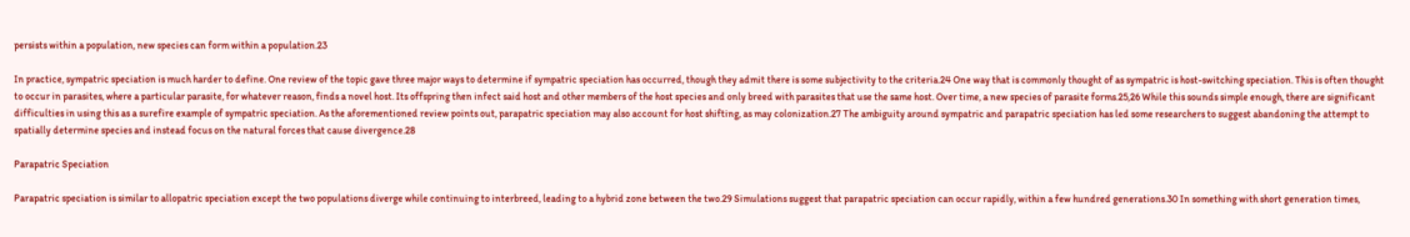persists within a population, new species can form within a population.23

In practice, sympatric speciation is much harder to define. One review of the topic gave three major ways to determine if sympatric speciation has occurred, though they admit there is some subjectivity to the criteria.24 One way that is commonly thought of as sympatric is host-switching speciation. This is often thought to occur in parasites, where a particular parasite, for whatever reason, finds a novel host. Its offspring then infect said host and other members of the host species and only breed with parasites that use the same host. Over time, a new species of parasite forms.25,26 While this sounds simple enough, there are significant difficulties in using this as a surefire example of sympatric speciation. As the aforementioned review points out, parapatric speciation may also account for host shifting, as may colonization.27 The ambiguity around sympatric and parapatric speciation has led some researchers to suggest abandoning the attempt to spatially determine species and instead focus on the natural forces that cause divergence.28

Parapatric Speciation

Parapatric speciation is similar to allopatric speciation except the two populations diverge while continuing to interbreed, leading to a hybrid zone between the two.29 Simulations suggest that parapatric speciation can occur rapidly, within a few hundred generations.30 In something with short generation times,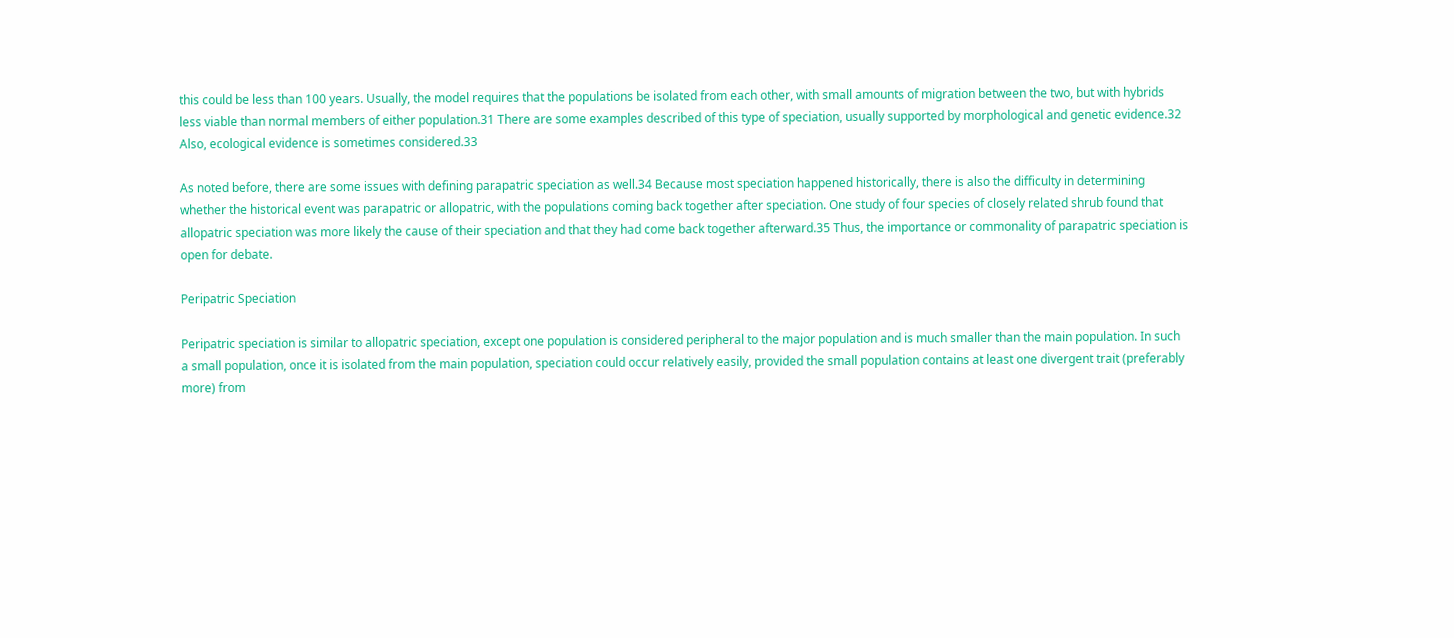this could be less than 100 years. Usually, the model requires that the populations be isolated from each other, with small amounts of migration between the two, but with hybrids less viable than normal members of either population.31 There are some examples described of this type of speciation, usually supported by morphological and genetic evidence.32 Also, ecological evidence is sometimes considered.33

As noted before, there are some issues with defining parapatric speciation as well.34 Because most speciation happened historically, there is also the difficulty in determining whether the historical event was parapatric or allopatric, with the populations coming back together after speciation. One study of four species of closely related shrub found that allopatric speciation was more likely the cause of their speciation and that they had come back together afterward.35 Thus, the importance or commonality of parapatric speciation is open for debate.

Peripatric Speciation

Peripatric speciation is similar to allopatric speciation, except one population is considered peripheral to the major population and is much smaller than the main population. In such a small population, once it is isolated from the main population, speciation could occur relatively easily, provided the small population contains at least one divergent trait (preferably more) from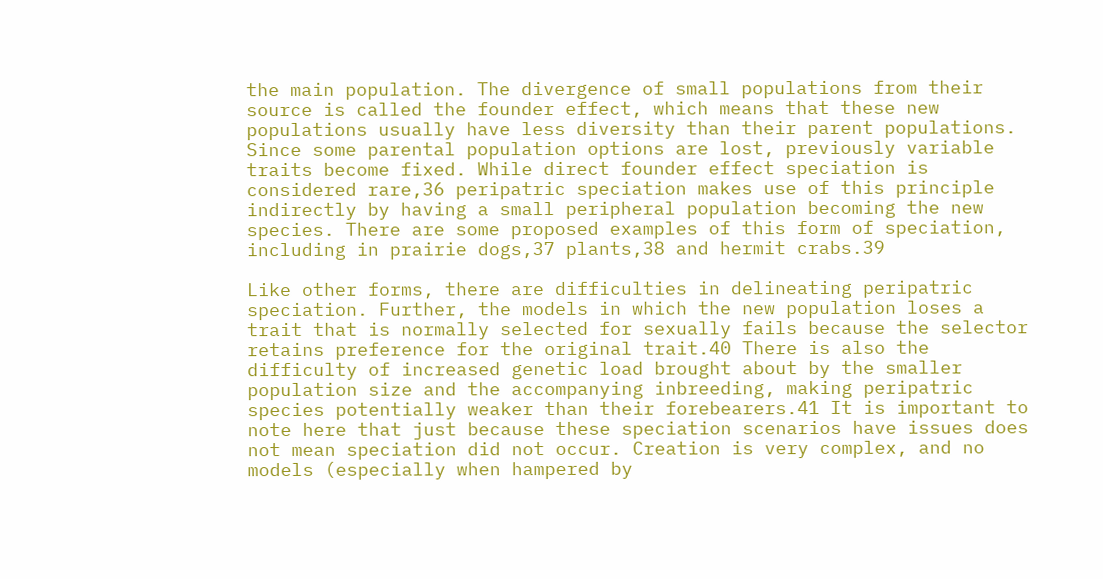the main population. The divergence of small populations from their source is called the founder effect, which means that these new populations usually have less diversity than their parent populations. Since some parental population options are lost, previously variable traits become fixed. While direct founder effect speciation is considered rare,36 peripatric speciation makes use of this principle indirectly by having a small peripheral population becoming the new species. There are some proposed examples of this form of speciation, including in prairie dogs,37 plants,38 and hermit crabs.39

Like other forms, there are difficulties in delineating peripatric speciation. Further, the models in which the new population loses a trait that is normally selected for sexually fails because the selector retains preference for the original trait.40 There is also the difficulty of increased genetic load brought about by the smaller population size and the accompanying inbreeding, making peripatric species potentially weaker than their forebearers.41 It is important to note here that just because these speciation scenarios have issues does not mean speciation did not occur. Creation is very complex, and no models (especially when hampered by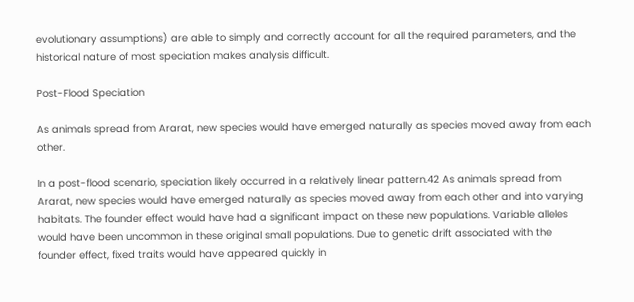evolutionary assumptions) are able to simply and correctly account for all the required parameters, and the historical nature of most speciation makes analysis difficult.

Post-Flood Speciation

As animals spread from Ararat, new species would have emerged naturally as species moved away from each other.

In a post-flood scenario, speciation likely occurred in a relatively linear pattern.42 As animals spread from Ararat, new species would have emerged naturally as species moved away from each other and into varying habitats. The founder effect would have had a significant impact on these new populations. Variable alleles would have been uncommon in these original small populations. Due to genetic drift associated with the founder effect, fixed traits would have appeared quickly in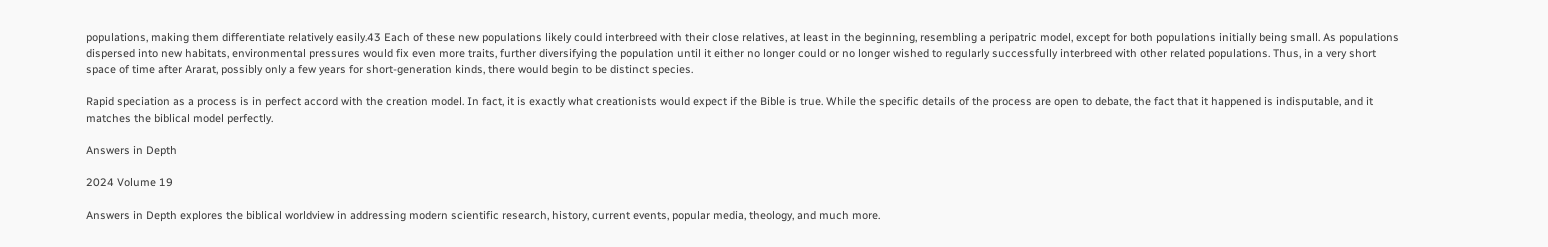populations, making them differentiate relatively easily.43 Each of these new populations likely could interbreed with their close relatives, at least in the beginning, resembling a peripatric model, except for both populations initially being small. As populations dispersed into new habitats, environmental pressures would fix even more traits, further diversifying the population until it either no longer could or no longer wished to regularly successfully interbreed with other related populations. Thus, in a very short space of time after Ararat, possibly only a few years for short-generation kinds, there would begin to be distinct species.

Rapid speciation as a process is in perfect accord with the creation model. In fact, it is exactly what creationists would expect if the Bible is true. While the specific details of the process are open to debate, the fact that it happened is indisputable, and it matches the biblical model perfectly.

Answers in Depth

2024 Volume 19

Answers in Depth explores the biblical worldview in addressing modern scientific research, history, current events, popular media, theology, and much more.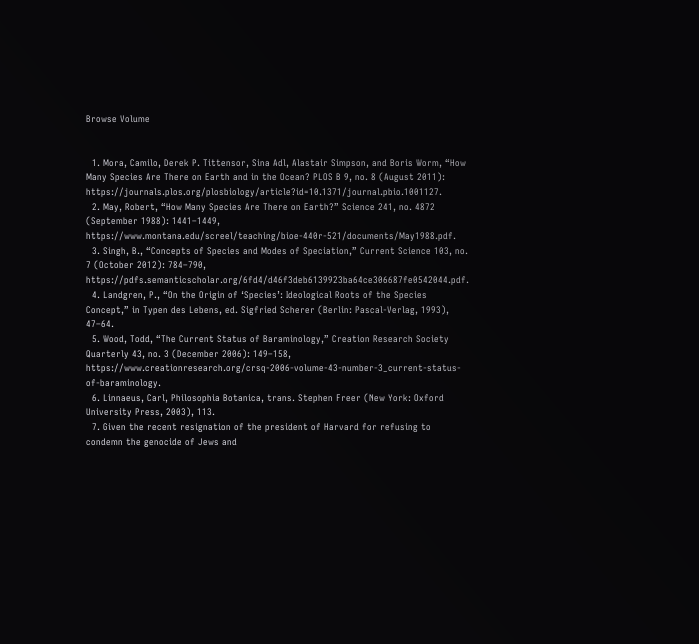Browse Volume


  1. Mora, Camilo, Derek P. Tittensor, Sina Adl, Alastair Simpson, and Boris Worm, “How Many Species Are There on Earth and in the Ocean? PLOS B 9, no. 8 (August 2011): https://journals.plos.org/plosbiology/article?id=10.1371/journal.pbio.1001127.
  2. May, Robert, “How Many Species Are There on Earth?” Science 241, no. 4872 (September 1988): 1441–1449, https://www.montana.edu/screel/teaching/bioe-440r-521/documents/May1988.pdf.
  3. Singh, B., “Concepts of Species and Modes of Speciation,” Current Science 103, no. 7 (October 2012): 784–790, https://pdfs.semanticscholar.org/6fd4/d46f3deb6139923ba64ce306687fe0542044.pdf.
  4. Landgren, P., “On the Origin of ‘Species’: Ideological Roots of the Species Concept,” in Typen des Lebens, ed. Sigfried Scherer (Berlin: Pascal-Verlag, 1993), 47–64.
  5. Wood, Todd, “The Current Status of Baraminology,” Creation Research Society Quarterly 43, no. 3 (December 2006): 149–158, https://www.creationresearch.org/crsq-2006-volume-43-number-3_current-status-of-baraminology.
  6. Linnaeus, Carl, Philosophia Botanica, trans. Stephen Freer (New York: Oxford University Press, 2003), 113.
  7. Given the recent resignation of the president of Harvard for refusing to condemn the genocide of Jews and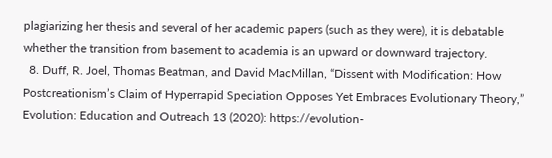plagiarizing her thesis and several of her academic papers (such as they were), it is debatable whether the transition from basement to academia is an upward or downward trajectory.
  8. Duff, R. Joel, Thomas Beatman, and David MacMillan, “Dissent with Modification: How Postcreationism’s Claim of Hyperrapid Speciation Opposes Yet Embraces Evolutionary Theory,” Evolution: Education and Outreach 13 (2020): https://evolution-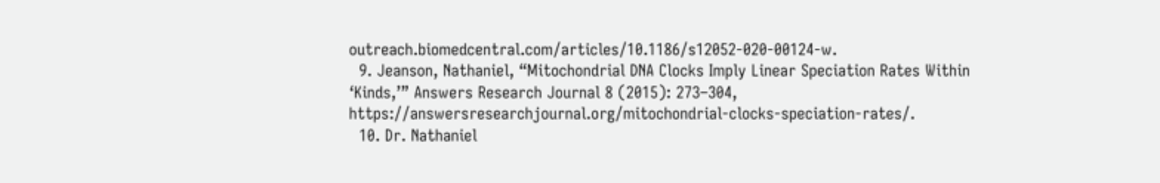outreach.biomedcentral.com/articles/10.1186/s12052-020-00124-w.
  9. Jeanson, Nathaniel, “Mitochondrial DNA Clocks Imply Linear Speciation Rates Within ‘Kinds,’” Answers Research Journal 8 (2015): 273–304, https://answersresearchjournal.org/mitochondrial-clocks-speciation-rates/.
  10. Dr. Nathaniel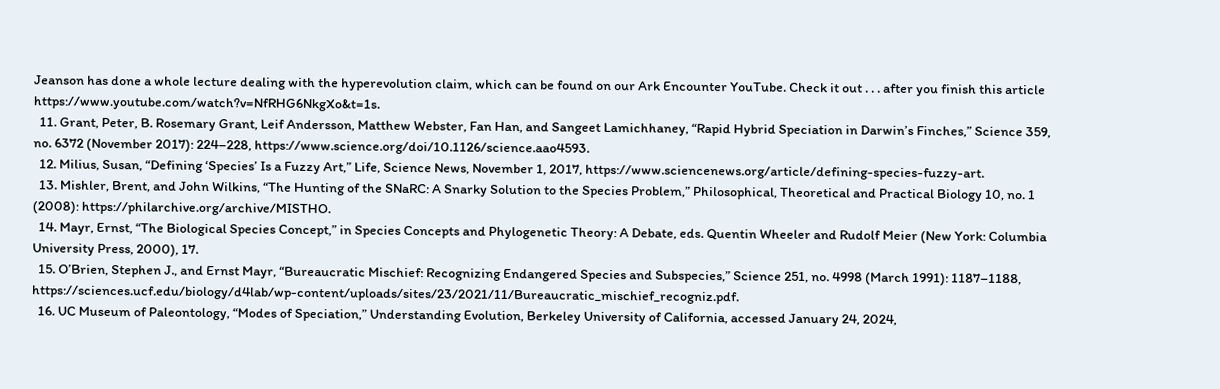Jeanson has done a whole lecture dealing with the hyperevolution claim, which can be found on our Ark Encounter YouTube. Check it out . . . after you finish this article https://www.youtube.com/watch?v=NfRHG6NkgXo&t=1s.
  11. Grant, Peter, B. Rosemary Grant, Leif Andersson, Matthew Webster, Fan Han, and Sangeet Lamichhaney, “Rapid Hybrid Speciation in Darwin’s Finches,” Science 359, no. 6372 (November 2017): 224–228, https://www.science.org/doi/10.1126/science.aao4593.
  12. Milius, Susan, “Defining ‘Species’ Is a Fuzzy Art,” Life, Science News, November 1, 2017, https://www.sciencenews.org/article/defining-species-fuzzy-art.
  13. Mishler, Brent, and John Wilkins, “The Hunting of the SNaRC: A Snarky Solution to the Species Problem,” Philosophical, Theoretical and Practical Biology 10, no. 1 (2008): https://philarchive.org/archive/MISTHO.
  14. Mayr, Ernst, “The Biological Species Concept,” in Species Concepts and Phylogenetic Theory: A Debate, eds. Quentin Wheeler and Rudolf Meier (New York: Columbia University Press, 2000), 17.
  15. O’Brien, Stephen J., and Ernst Mayr, “Bureaucratic Mischief: Recognizing Endangered Species and Subspecies,” Science 251, no. 4998 (March 1991): 1187–1188, https://sciences.ucf.edu/biology/d4lab/wp-content/uploads/sites/23/2021/11/Bureaucratic_mischief_recogniz.pdf.
  16. UC Museum of Paleontology, “Modes of Speciation,” Understanding Evolution, Berkeley University of California, accessed January 24, 2024,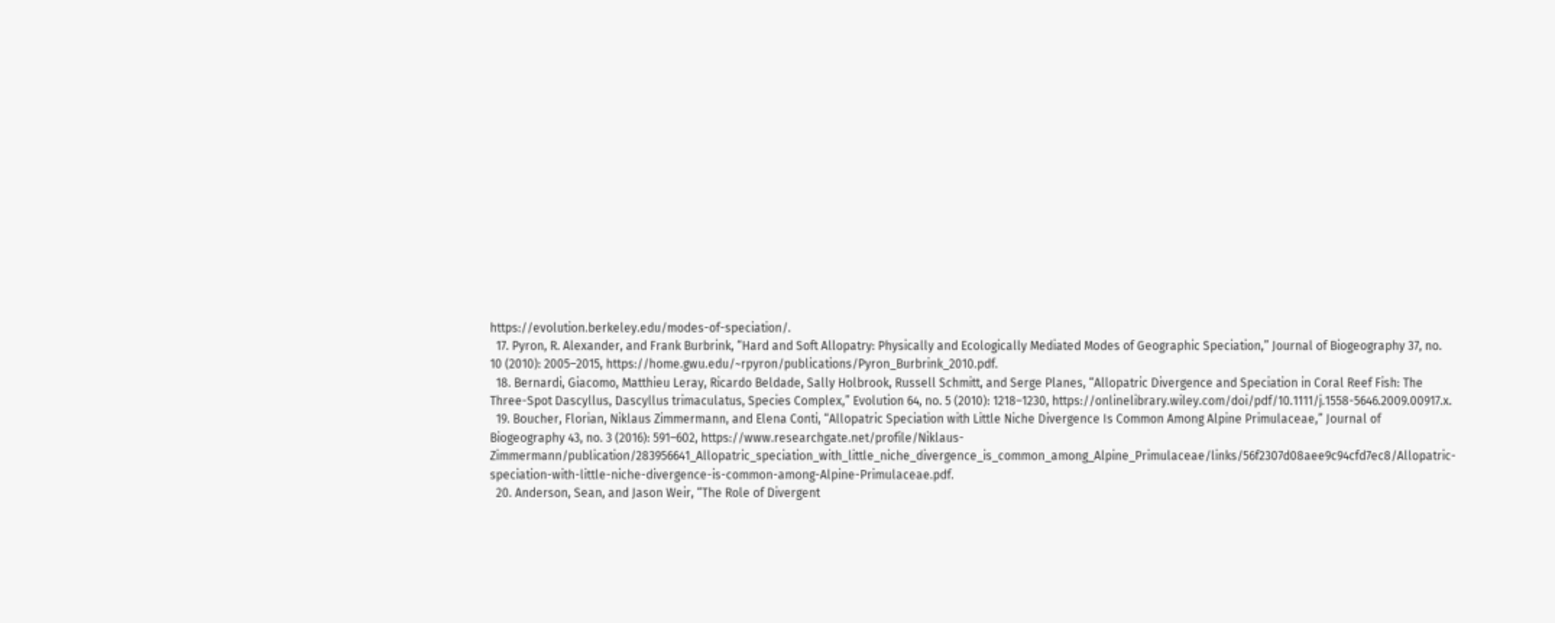https://evolution.berkeley.edu/modes-of-speciation/.
  17. Pyron, R. Alexander, and Frank Burbrink, “Hard and Soft Allopatry: Physically and Ecologically Mediated Modes of Geographic Speciation,” Journal of Biogeography 37, no. 10 (2010): 2005–2015, https://home.gwu.edu/~rpyron/publications/Pyron_Burbrink_2010.pdf.
  18. Bernardi, Giacomo, Matthieu Leray, Ricardo Beldade, Sally Holbrook, Russell Schmitt, and Serge Planes, “Allopatric Divergence and Speciation in Coral Reef Fish: The Three-Spot Dascyllus, Dascyllus trimaculatus, Species Complex,” Evolution 64, no. 5 (2010): 1218–1230, https://onlinelibrary.wiley.com/doi/pdf/10.1111/j.1558-5646.2009.00917.x.
  19. Boucher, Florian, Niklaus Zimmermann, and Elena Conti, “Allopatric Speciation with Little Niche Divergence Is Common Among Alpine Primulaceae,” Journal of Biogeography 43, no. 3 (2016): 591–602, https://www.researchgate.net/profile/Niklaus-Zimmermann/publication/283956641_Allopatric_speciation_with_little_niche_divergence_is_common_among_Alpine_Primulaceae/links/56f2307d08aee9c94cfd7ec8/Allopatric-speciation-with-little-niche-divergence-is-common-among-Alpine-Primulaceae.pdf.
  20. Anderson, Sean, and Jason Weir, “The Role of Divergent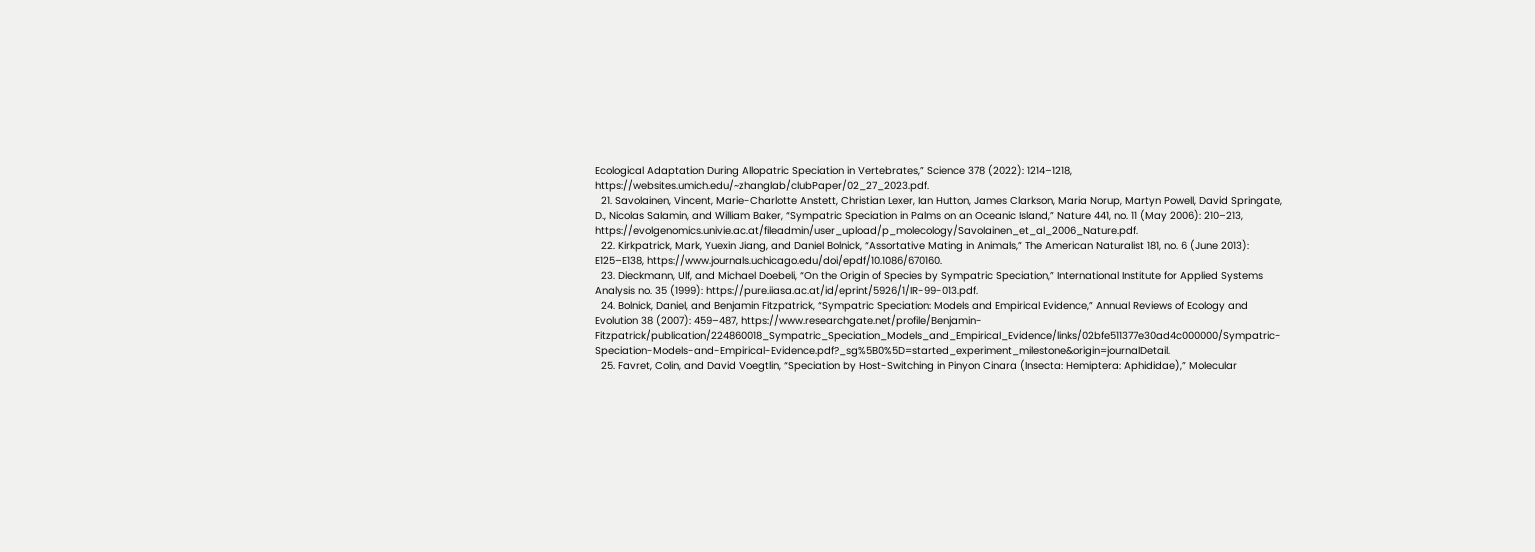Ecological Adaptation During Allopatric Speciation in Vertebrates,” Science 378 (2022): 1214–1218, https://websites.umich.edu/~zhanglab/clubPaper/02_27_2023.pdf.
  21. Savolainen, Vincent, Marie-Charlotte Anstett, Christian Lexer, Ian Hutton, James Clarkson, Maria Norup, Martyn Powell, David Springate, D., Nicolas Salamin, and William Baker, “Sympatric Speciation in Palms on an Oceanic Island,” Nature 441, no. 11 (May 2006): 210–213, https://evolgenomics.univie.ac.at/fileadmin/user_upload/p_molecology/Savolainen_et_al_2006_Nature.pdf.
  22. Kirkpatrick, Mark, Yuexin Jiang, and Daniel Bolnick, “Assortative Mating in Animals,” The American Naturalist 181, no. 6 (June 2013): E125–E138, https://www.journals.uchicago.edu/doi/epdf/10.1086/670160.
  23. Dieckmann, Ulf, and Michael Doebeli, “On the Origin of Species by Sympatric Speciation,” International Institute for Applied Systems Analysis no. 35 (1999): https://pure.iiasa.ac.at/id/eprint/5926/1/IR-99-013.pdf.
  24. Bolnick, Daniel, and Benjamin Fitzpatrick, “Sympatric Speciation: Models and Empirical Evidence,” Annual Reviews of Ecology and Evolution 38 (2007): 459–487, https://www.researchgate.net/profile/Benjamin-Fitzpatrick/publication/224860018_Sympatric_Speciation_Models_and_Empirical_Evidence/links/02bfe511377e30ad4c000000/Sympatric-Speciation-Models-and-Empirical-Evidence.pdf?_sg%5B0%5D=started_experiment_milestone&origin=journalDetail.
  25. Favret, Colin, and David Voegtlin, “Speciation by Host-Switching in Pinyon Cinara (Insecta: Hemiptera: Aphididae),” Molecular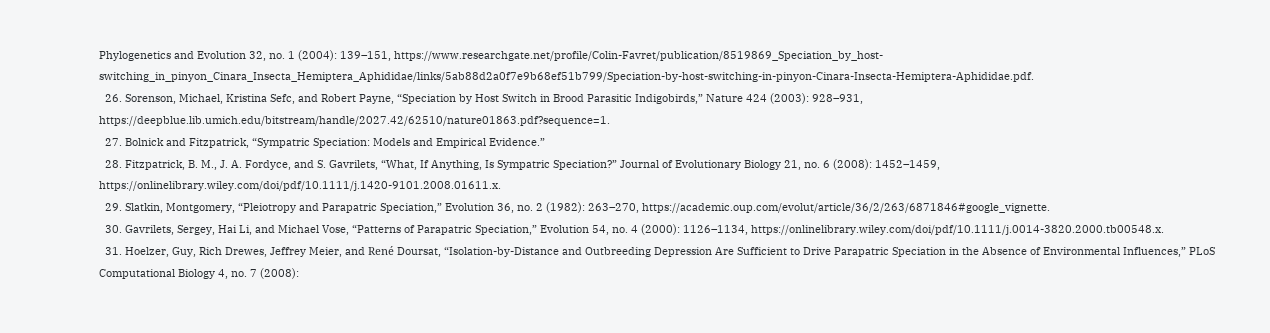Phylogenetics and Evolution 32, no. 1 (2004): 139–151, https://www.researchgate.net/profile/Colin-Favret/publication/8519869_Speciation_by_host-switching_in_pinyon_Cinara_Insecta_Hemiptera_Aphididae/links/5ab88d2a0f7e9b68ef51b799/Speciation-by-host-switching-in-pinyon-Cinara-Insecta-Hemiptera-Aphididae.pdf.
  26. Sorenson, Michael, Kristina Sefc, and Robert Payne, “Speciation by Host Switch in Brood Parasitic Indigobirds,” Nature 424 (2003): 928–931, https://deepblue.lib.umich.edu/bitstream/handle/2027.42/62510/nature01863.pdf?sequence=1.
  27. Bolnick and Fitzpatrick, “Sympatric Speciation: Models and Empirical Evidence.”
  28. Fitzpatrick, B. M., J. A. Fordyce, and S. Gavrilets, “What, If Anything, Is Sympatric Speciation?” Journal of Evolutionary Biology 21, no. 6 (2008): 1452–1459, https://onlinelibrary.wiley.com/doi/pdf/10.1111/j.1420-9101.2008.01611.x.
  29. Slatkin, Montgomery, “Pleiotropy and Parapatric Speciation,” Evolution 36, no. 2 (1982): 263–270, https://academic.oup.com/evolut/article/36/2/263/6871846#google_vignette.
  30. Gavrilets, Sergey, Hai Li, and Michael Vose, “Patterns of Parapatric Speciation,” Evolution 54, no. 4 (2000): 1126–1134, https://onlinelibrary.wiley.com/doi/pdf/10.1111/j.0014-3820.2000.tb00548.x.
  31. Hoelzer, Guy, Rich Drewes, Jeffrey Meier, and René Doursat, “Isolation-by-Distance and Outbreeding Depression Are Sufficient to Drive Parapatric Speciation in the Absence of Environmental Influences,” PLoS Computational Biology 4, no. 7 (2008):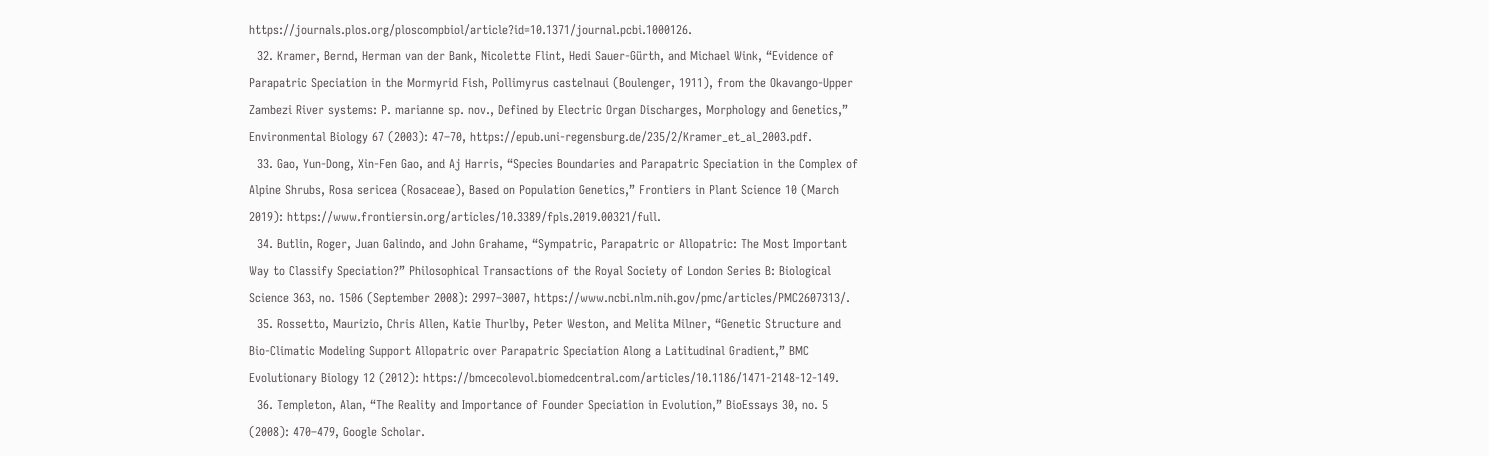https://journals.plos.org/ploscompbiol/article?id=10.1371/journal.pcbi.1000126.
  32. Kramer, Bernd, Herman van der Bank, Nicolette Flint, Hedi Sauer-Gürth, and Michael Wink, “Evidence of Parapatric Speciation in the Mormyrid Fish, Pollimyrus castelnaui (Boulenger, 1911), from the Okavango-Upper Zambezi River systems: P. marianne sp. nov., Defined by Electric Organ Discharges, Morphology and Genetics,” Environmental Biology 67 (2003): 47–70, https://epub.uni-regensburg.de/235/2/Kramer_et_al_2003.pdf.
  33. Gao, Yun-Dong, Xin-Fen Gao, and Aj Harris, “Species Boundaries and Parapatric Speciation in the Complex of Alpine Shrubs, Rosa sericea (Rosaceae), Based on Population Genetics,” Frontiers in Plant Science 10 (March 2019): https://www.frontiersin.org/articles/10.3389/fpls.2019.00321/full.
  34. Butlin, Roger, Juan Galindo, and John Grahame, “Sympatric, Parapatric or Allopatric: The Most Important Way to Classify Speciation?” Philosophical Transactions of the Royal Society of London Series B: Biological Science 363, no. 1506 (September 2008): 2997–3007, https://www.ncbi.nlm.nih.gov/pmc/articles/PMC2607313/.
  35. Rossetto, Maurizio, Chris Allen, Katie Thurlby, Peter Weston, and Melita Milner, “Genetic Structure and Bio-Climatic Modeling Support Allopatric over Parapatric Speciation Along a Latitudinal Gradient,” BMC Evolutionary Biology 12 (2012): https://bmcecolevol.biomedcentral.com/articles/10.1186/1471-2148-12-149.
  36. Templeton, Alan, “The Reality and Importance of Founder Speciation in Evolution,” BioEssays 30, no. 5 (2008): 470–479, Google Scholar.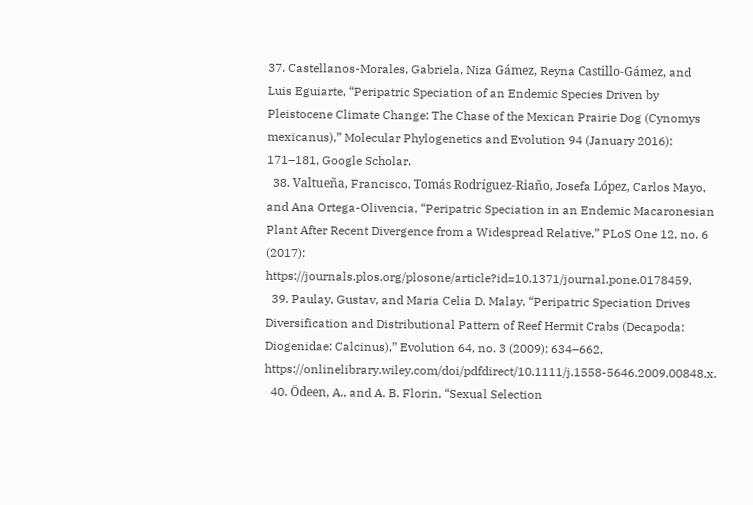37. Castellanos-Morales, Gabriela, Niza Gámez, Reyna Castillo-Gámez, and Luis Eguiarte, “Peripatric Speciation of an Endemic Species Driven by Pleistocene Climate Change: The Chase of the Mexican Prairie Dog (Cynomys mexicanus),” Molecular Phylogenetics and Evolution 94 (January 2016): 171–181, Google Scholar.
  38. Valtueña, Francisco, Tomás Rodríguez-Riaño, Josefa López, Carlos Mayo, and Ana Ortega-Olivencia, “Peripatric Speciation in an Endemic Macaronesian Plant After Recent Divergence from a Widespread Relative,” PLoS One 12, no. 6 (2017): https://journals.plos.org/plosone/article?id=10.1371/journal.pone.0178459.
  39. Paulay, Gustav, and Maria Celia D. Malay, “Peripatric Speciation Drives Diversification and Distributional Pattern of Reef Hermit Crabs (Decapoda: Diogenidae: Calcinus),” Evolution 64, no. 3 (2009): 634–662, https://onlinelibrary.wiley.com/doi/pdfdirect/10.1111/j.1558-5646.2009.00848.x.
  40. Ödeen, A., and A. B. Florin, “Sexual Selection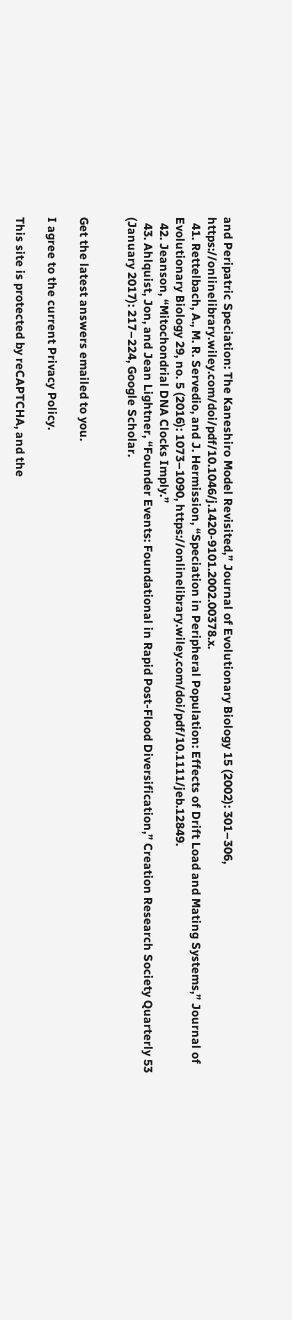and Peripatric Speciation: The Kaneshiro Model Revisited,” Journal of Evolutionary Biology 15 (2002): 301–306, https://onlinelibrary.wiley.com/doi/pdf/10.1046/j.1420-9101.2002.00378.x.
  41. Rettelbach, A., M. R. Servedio, and J. Hermission, “Speciation in Peripheral Population: Effects of Drift Load and Mating Systems,” Journal of Evolutionary Biology 29, no. 5 (2016): 1073–1090, https://onlinelibrary.wiley.com/doi/pdf/10.1111/jeb.12849.
  42. Jeanson, “Mitochondrial DNA Clocks Imply.”
  43. Ahlquist, Jon, and Jean Lightner, “Founder Events: Foundational in Rapid Post-Flood Diversification,” Creation Research Society Quarterly 53 (January 2017): 217–224, Google Scholar.


Get the latest answers emailed to you.

I agree to the current Privacy Policy.

This site is protected by reCAPTCHA, and the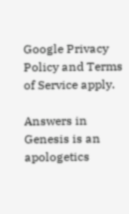Google Privacy Policy and Terms of Service apply.

Answers in Genesis is an apologetics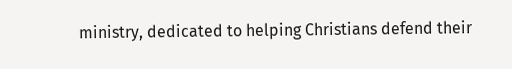ministry, dedicated to helping Christians defend their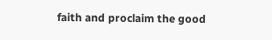faith and proclaim the good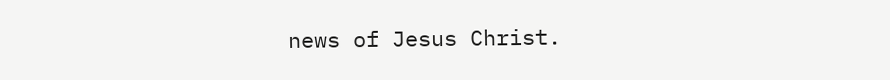news of Jesus Christ.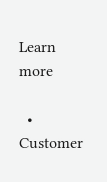Learn more

  • Customer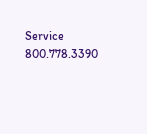Service 800.778.3390